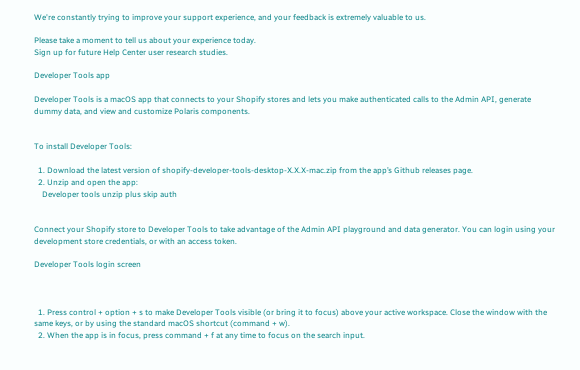We're constantly trying to improve your support experience, and your feedback is extremely valuable to us.

Please take a moment to tell us about your experience today.
Sign up for future Help Center user research studies.

Developer Tools app

Developer Tools is a macOS app that connects to your Shopify stores and lets you make authenticated calls to the Admin API, generate dummy data, and view and customize Polaris components.


To install Developer Tools:

  1. Download the latest version of shopify-developer-tools-desktop-X.X.X-mac.zip from the app’s Github releases page.
  2. Unzip and open the app:
    Developer tools unzip plus skip auth


Connect your Shopify store to Developer Tools to take advantage of the Admin API playground and data generator. You can login using your development store credentials, or with an access token.

Developer Tools login screen



  1. Press control + option + s to make Developer Tools visible (or bring it to focus) above your active workspace. Close the window with the same keys, or by using the standard macOS shortcut (command + w).
  2. When the app is in focus, press command + f at any time to focus on the search input.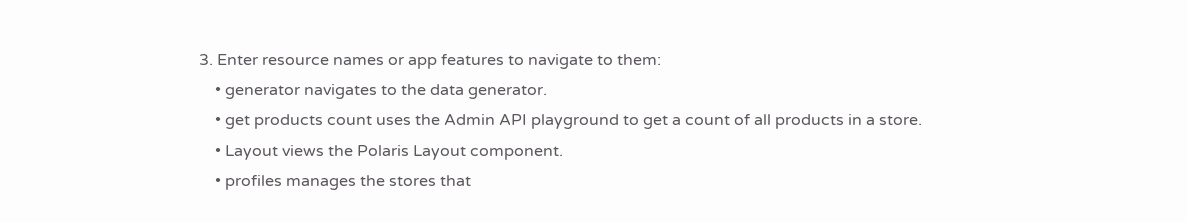3. Enter resource names or app features to navigate to them:
    • generator navigates to the data generator.
    • get products count uses the Admin API playground to get a count of all products in a store.
    • Layout views the Polaris Layout component.
    • profiles manages the stores that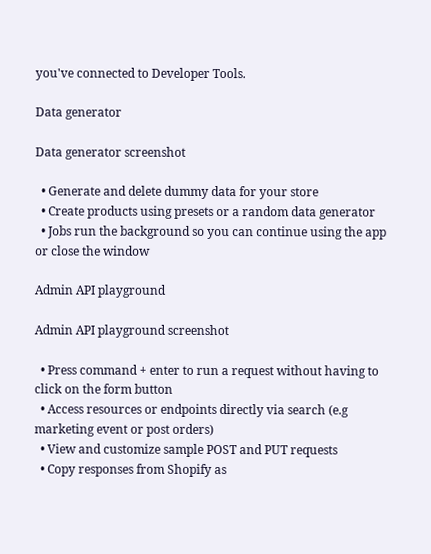you've connected to Developer Tools.

Data generator

Data generator screenshot

  • Generate and delete dummy data for your store
  • Create products using presets or a random data generator
  • Jobs run the background so you can continue using the app or close the window

Admin API playground

Admin API playground screenshot

  • Press command + enter to run a request without having to click on the form button
  • Access resources or endpoints directly via search (e.g marketing event or post orders)
  • View and customize sample POST and PUT requests
  • Copy responses from Shopify as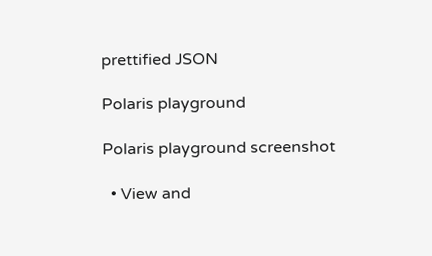prettified JSON

Polaris playground

Polaris playground screenshot

  • View and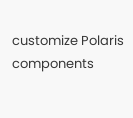customize Polaris components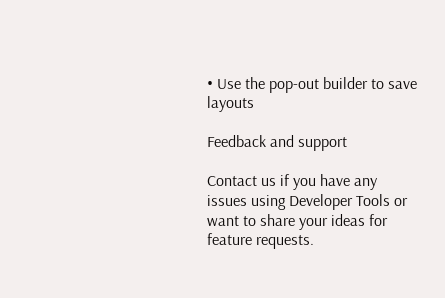• Use the pop-out builder to save layouts

Feedback and support

Contact us if you have any issues using Developer Tools or want to share your ideas for feature requests.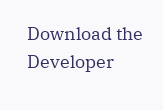Download the Developer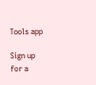Tools app

Sign up for a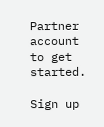Partner account to get started.

Sign up